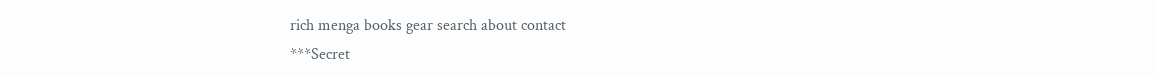rich menga books gear search about contact
***Secret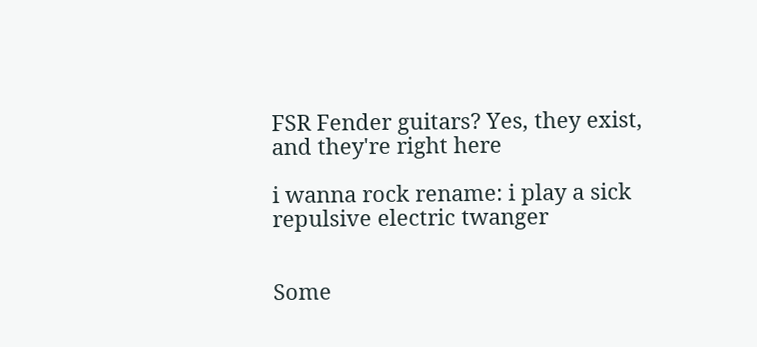FSR Fender guitars? Yes, they exist, and they're right here

i wanna rock rename: i play a sick repulsive electric twanger


Some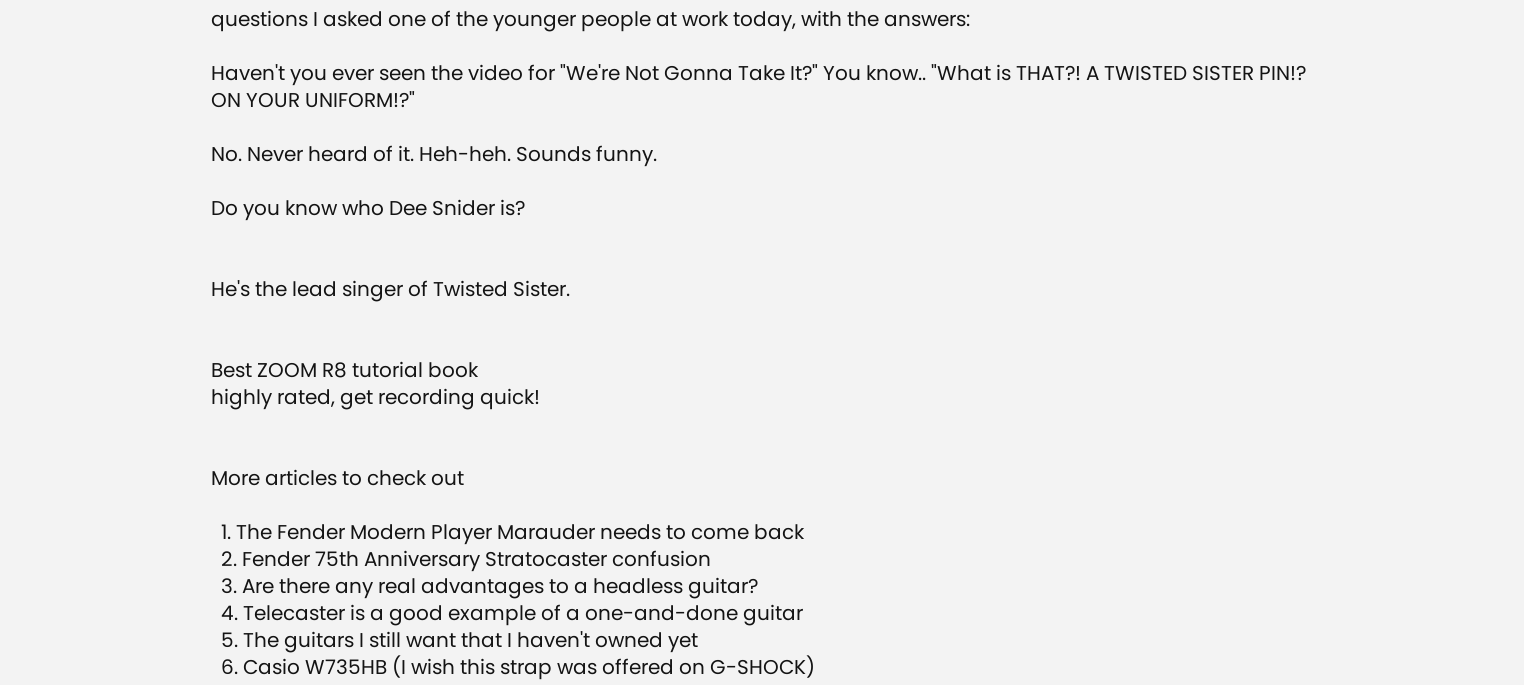questions I asked one of the younger people at work today, with the answers:

Haven't you ever seen the video for "We're Not Gonna Take It?" You know.. "What is THAT?! A TWISTED SISTER PIN!? ON YOUR UNIFORM!?"

No. Never heard of it. Heh-heh. Sounds funny.

Do you know who Dee Snider is?


He's the lead singer of Twisted Sister.


Best ZOOM R8 tutorial book
highly rated, get recording quick!


More articles to check out

  1. The Fender Modern Player Marauder needs to come back
  2. Fender 75th Anniversary Stratocaster confusion
  3. Are there any real advantages to a headless guitar?
  4. Telecaster is a good example of a one-and-done guitar
  5. The guitars I still want that I haven't owned yet
  6. Casio W735HB (I wish this strap was offered on G-SHOCK)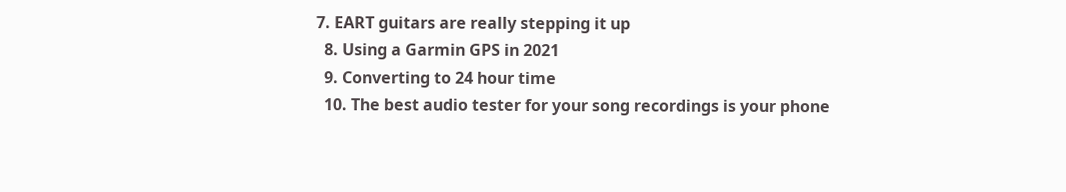7. EART guitars are really stepping it up
  8. Using a Garmin GPS in 2021
  9. Converting to 24 hour time
  10. The best audio tester for your song recordings is your phone